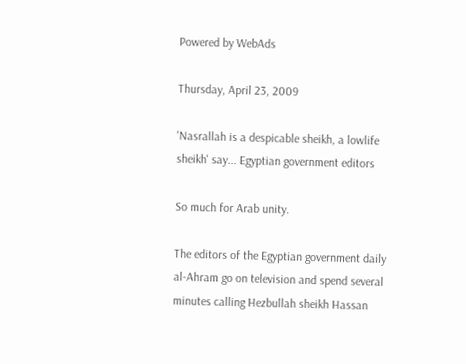Powered by WebAds

Thursday, April 23, 2009

'Nasrallah is a despicable sheikh, a lowlife sheikh' say... Egyptian government editors

So much for Arab unity.

The editors of the Egyptian government daily al-Ahram go on television and spend several minutes calling Hezbullah sheikh Hassan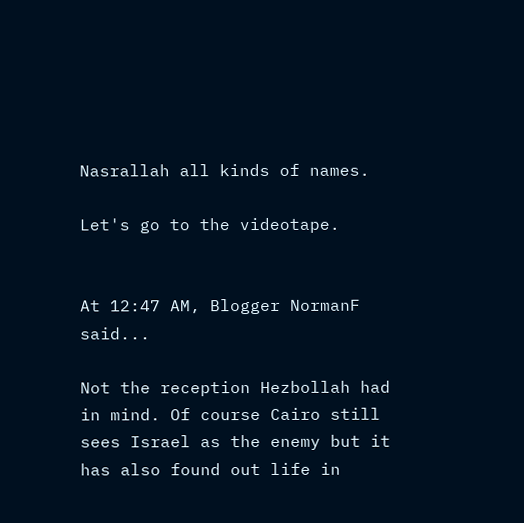Nasrallah all kinds of names.

Let's go to the videotape.


At 12:47 AM, Blogger NormanF said...

Not the reception Hezbollah had in mind. Of course Cairo still sees Israel as the enemy but it has also found out life in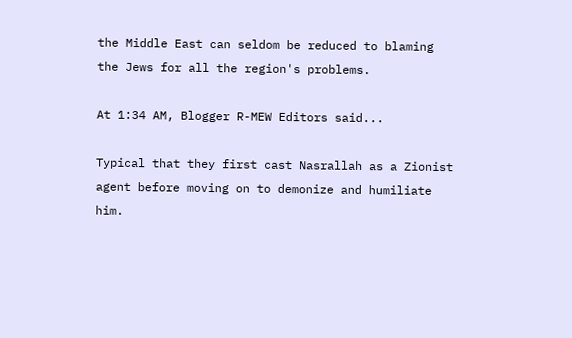the Middle East can seldom be reduced to blaming the Jews for all the region's problems.

At 1:34 AM, Blogger R-MEW Editors said...

Typical that they first cast Nasrallah as a Zionist agent before moving on to demonize and humiliate him.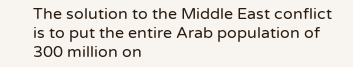The solution to the Middle East conflict is to put the entire Arab population of 300 million on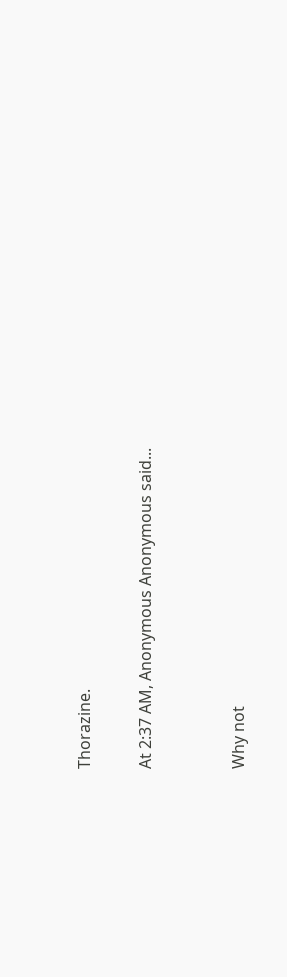Thorazine.

At 2:37 AM, Anonymous Anonymous said...


Why not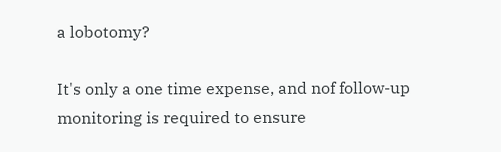a lobotomy?

It's only a one time expense, and nof follow-up monitoring is required to ensure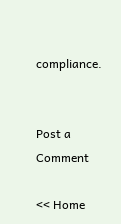compliance.


Post a Comment

<< Home